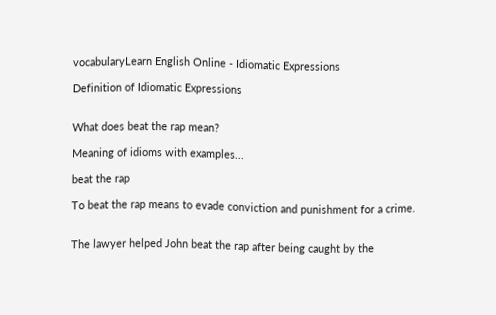vocabularyLearn English Online - Idiomatic Expressions

Definition of Idiomatic Expressions


What does beat the rap mean?

Meaning of idioms with examples...

beat the rap

To beat the rap means to evade conviction and punishment for a crime.


The lawyer helped John beat the rap after being caught by the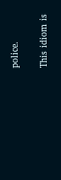police.

This idiom is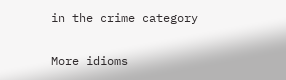in the crime category

More idioms